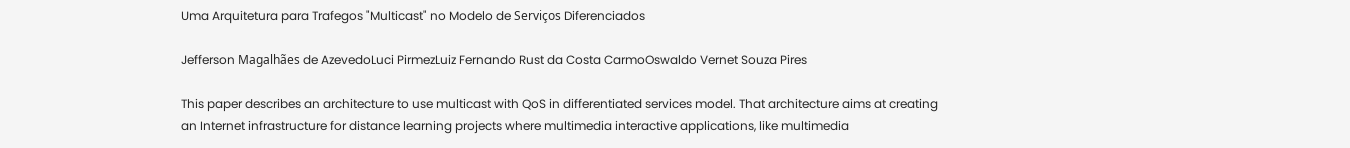Uma Arquitetura para Trafegos "Multicast" no Modelo de Serviços Diferenciados

Jefferson Magalhães de AzevedoLuci PirmezLuiz Fernando Rust da Costa CarmoOswaldo Vernet Souza Pires

This paper describes an architecture to use multicast with QoS in differentiated services model. That architecture aims at creating an Internet infrastructure for distance learning projects where multimedia interactive applications, like multimedia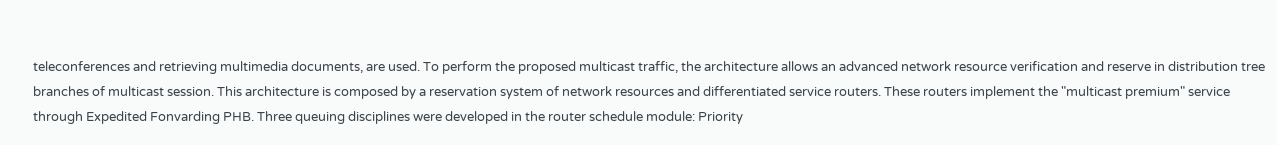teleconferences and retrieving multimedia documents, are used. To perform the proposed multicast traffic, the architecture allows an advanced network resource verification and reserve in distribution tree branches of multicast session. This architecture is composed by a reservation system of network resources and differentiated service routers. These routers implement the "multicast premium" service through Expedited Fonvarding PHB. Three queuing disciplines were developed in the router schedule module: Priority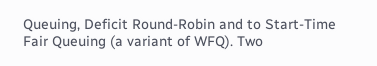Queuing, Deficit Round-Robin and to Start-Time Fair Queuing (a variant of WFQ). Two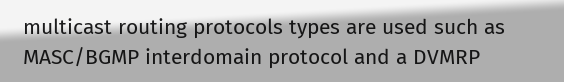multicast routing protocols types are used such as MASC/BGMP interdomain protocol and a DVMRP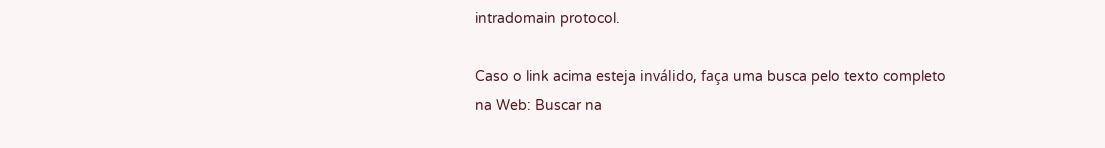intradomain protocol.

Caso o link acima esteja inválido, faça uma busca pelo texto completo na Web: Buscar na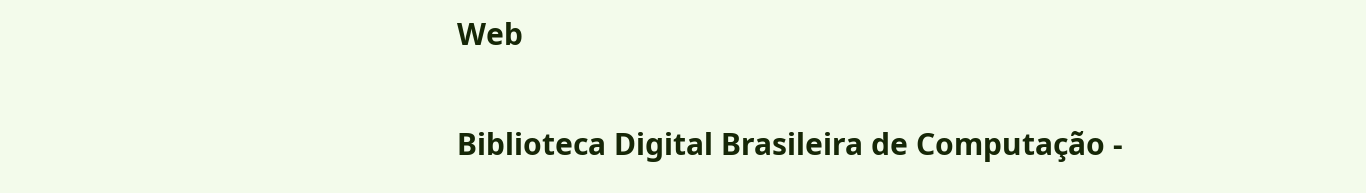Web

Biblioteca Digital Brasileira de Computação -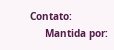Contato:
     Mantida por: